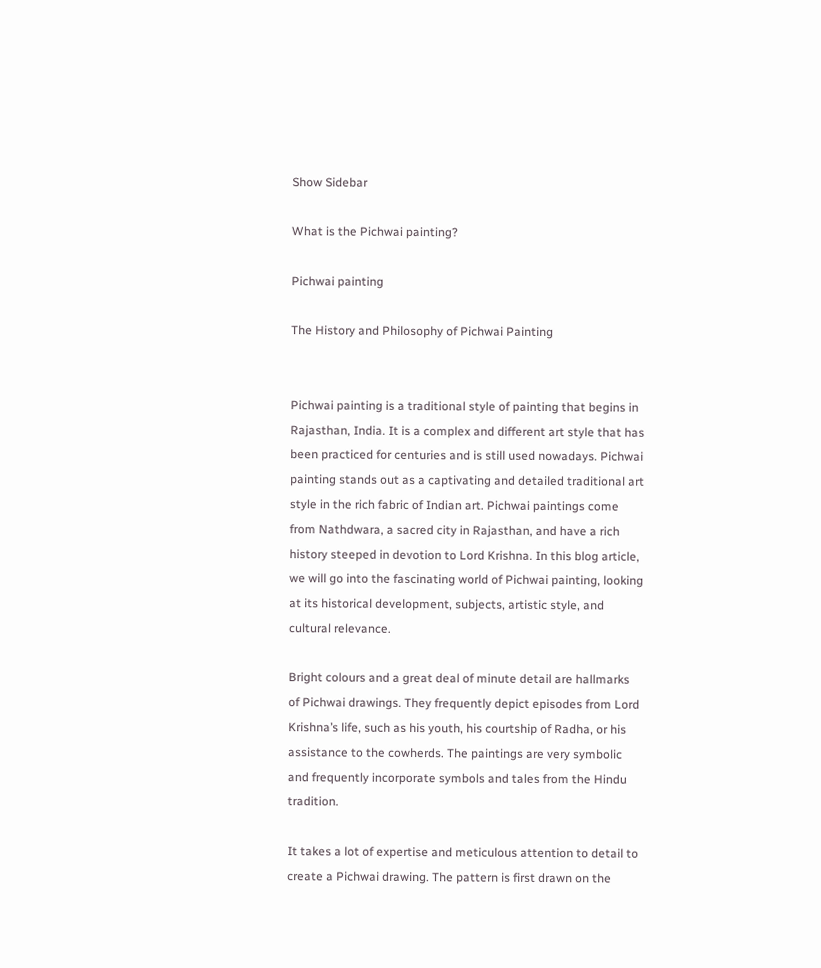Show Sidebar

What is the Pichwai painting?

Pichwai painting

The History and Philosophy of Pichwai Painting


Pichwai painting is a traditional style of painting that begins in Rajasthan, India. It is a complex and different art style that has been practiced for centuries and is still used nowadays. Pichwai painting stands out as a captivating and detailed traditional art style in the rich fabric of Indian art. Pichwai paintings come from Nathdwara, a sacred city in Rajasthan, and have a rich history steeped in devotion to Lord Krishna. In this blog article, we will go into the fascinating world of Pichwai painting, looking at its historical development, subjects, artistic style, and cultural relevance.

Bright colours and a great deal of minute detail are hallmarks of Pichwai drawings. They frequently depict episodes from Lord Krishna’s life, such as his youth, his courtship of Radha, or his assistance to the cowherds. The paintings are very symbolic and frequently incorporate symbols and tales from the Hindu tradition.

It takes a lot of expertise and meticulous attention to detail to create a Pichwai drawing. The pattern is first drawn on the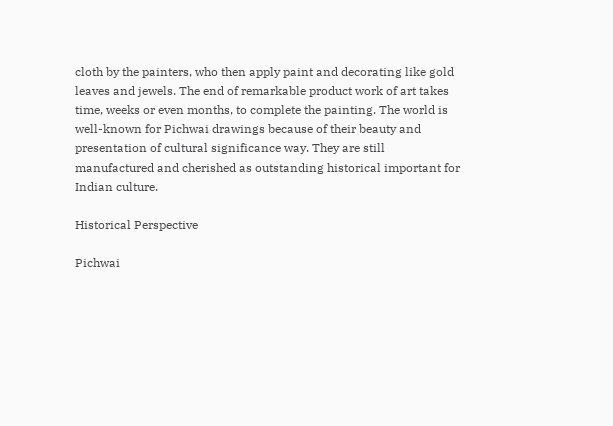cloth by the painters, who then apply paint and decorating like gold leaves and jewels. The end of remarkable product work of art takes time, weeks or even months, to complete the painting. The world is well-known for Pichwai drawings because of their beauty and presentation of cultural significance way. They are still manufactured and cherished as outstanding historical important for Indian culture.

Historical Perspective

Pichwai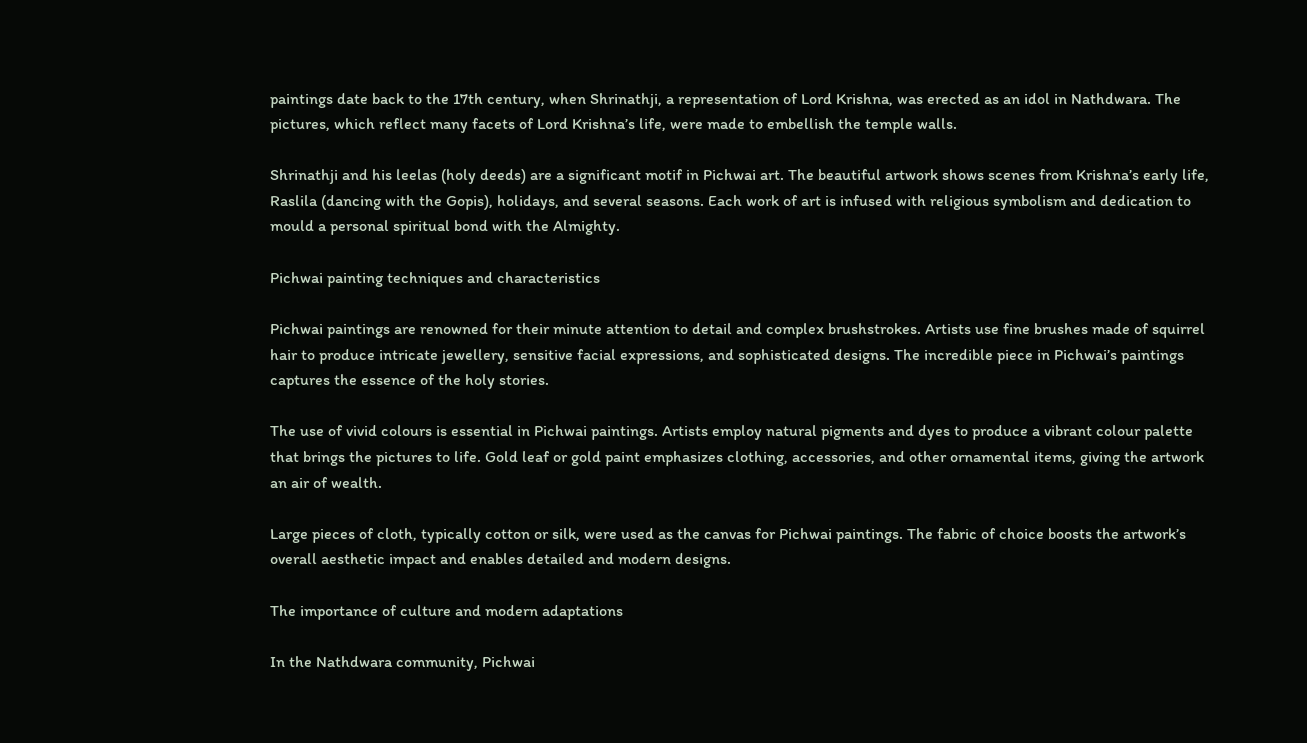paintings date back to the 17th century, when Shrinathji, a representation of Lord Krishna, was erected as an idol in Nathdwara. The pictures, which reflect many facets of Lord Krishna’s life, were made to embellish the temple walls.

Shrinathji and his leelas (holy deeds) are a significant motif in Pichwai art. The beautiful artwork shows scenes from Krishna’s early life, Raslila (dancing with the Gopis), holidays, and several seasons. Each work of art is infused with religious symbolism and dedication to mould a personal spiritual bond with the Almighty.

Pichwai painting techniques and characteristics

Pichwai paintings are renowned for their minute attention to detail and complex brushstrokes. Artists use fine brushes made of squirrel hair to produce intricate jewellery, sensitive facial expressions, and sophisticated designs. The incredible piece in Pichwai’s paintings captures the essence of the holy stories.

The use of vivid colours is essential in Pichwai paintings. Artists employ natural pigments and dyes to produce a vibrant colour palette that brings the pictures to life. Gold leaf or gold paint emphasizes clothing, accessories, and other ornamental items, giving the artwork an air of wealth.

Large pieces of cloth, typically cotton or silk, were used as the canvas for Pichwai paintings. The fabric of choice boosts the artwork’s overall aesthetic impact and enables detailed and modern designs.

The importance of culture and modern adaptations

In the Nathdwara community, Pichwai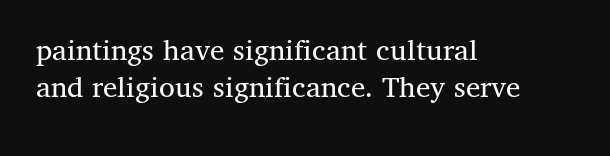paintings have significant cultural and religious significance. They serve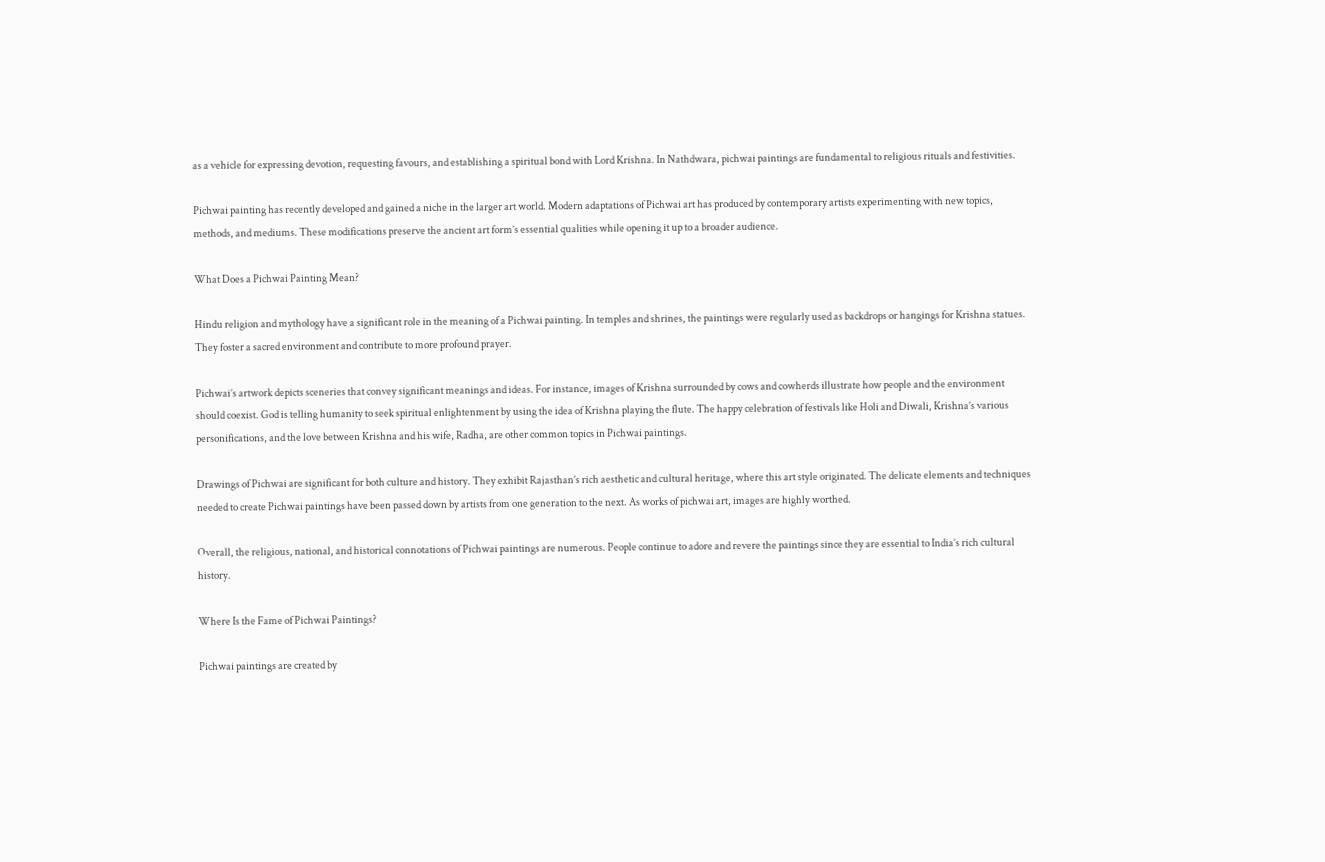as a vehicle for expressing devotion, requesting favours, and establishing a spiritual bond with Lord Krishna. In Nathdwara, pichwai paintings are fundamental to religious rituals and festivities.

Pichwai painting has recently developed and gained a niche in the larger art world. Modern adaptations of Pichwai art has produced by contemporary artists experimenting with new topics, methods, and mediums. These modifications preserve the ancient art form’s essential qualities while opening it up to a broader audience.

What Does a Pichwai Painting Mean?

Hindu religion and mythology have a significant role in the meaning of a Pichwai painting. In temples and shrines, the paintings were regularly used as backdrops or hangings for Krishna statues. They foster a sacred environment and contribute to more profound prayer.

Pichwai’s artwork depicts sceneries that convey significant meanings and ideas. For instance, images of Krishna surrounded by cows and cowherds illustrate how people and the environment should coexist. God is telling humanity to seek spiritual enlightenment by using the idea of Krishna playing the flute. The happy celebration of festivals like Holi and Diwali, Krishna’s various personifications, and the love between Krishna and his wife, Radha, are other common topics in Pichwai paintings.

Drawings of Pichwai are significant for both culture and history. They exhibit Rajasthan’s rich aesthetic and cultural heritage, where this art style originated. The delicate elements and techniques needed to create Pichwai paintings have been passed down by artists from one generation to the next. As works of pichwai art, images are highly worthed.

Overall, the religious, national, and historical connotations of Pichwai paintings are numerous. People continue to adore and revere the paintings since they are essential to India’s rich cultural history.

Where Is the Fame of Pichwai Paintings?

Pichwai paintings are created by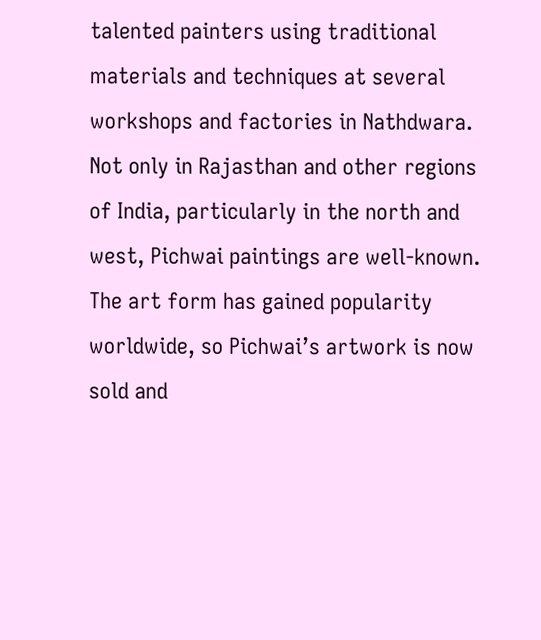talented painters using traditional materials and techniques at several workshops and factories in Nathdwara. Not only in Rajasthan and other regions of India, particularly in the north and west, Pichwai paintings are well-known. The art form has gained popularity worldwide, so Pichwai’s artwork is now sold and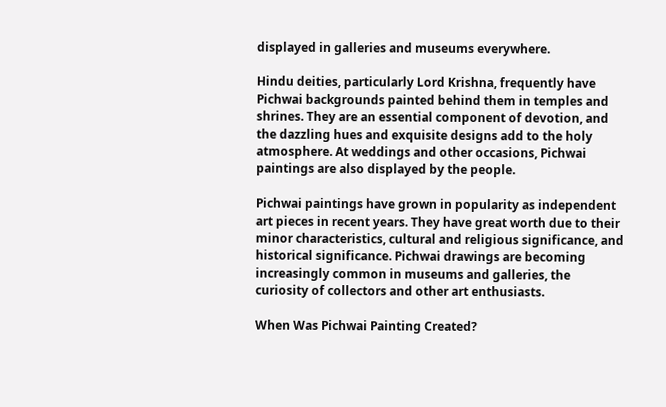displayed in galleries and museums everywhere.

Hindu deities, particularly Lord Krishna, frequently have Pichwai backgrounds painted behind them in temples and shrines. They are an essential component of devotion, and the dazzling hues and exquisite designs add to the holy atmosphere. At weddings and other occasions, Pichwai paintings are also displayed by the people.

Pichwai paintings have grown in popularity as independent art pieces in recent years. They have great worth due to their minor characteristics, cultural and religious significance, and historical significance. Pichwai drawings are becoming increasingly common in museums and galleries, the curiosity of collectors and other art enthusiasts.

When Was Pichwai Painting Created?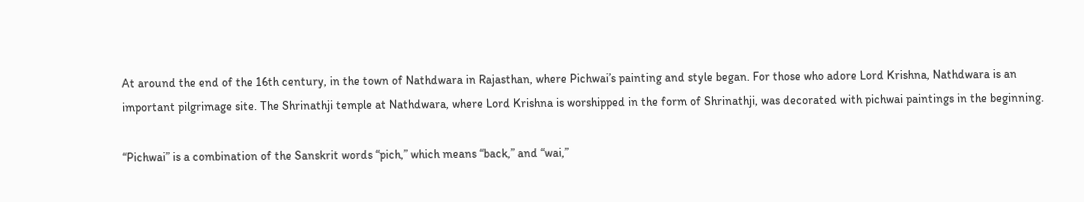At around the end of the 16th century, in the town of Nathdwara in Rajasthan, where Pichwai’s painting and style began. For those who adore Lord Krishna, Nathdwara is an important pilgrimage site. The Shrinathji temple at Nathdwara, where Lord Krishna is worshipped in the form of Shrinathji, was decorated with pichwai paintings in the beginning.

“Pichwai” is a combination of the Sanskrit words “pich,” which means “back,” and “wai,”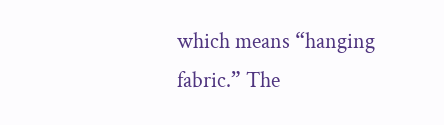which means “hanging fabric.” The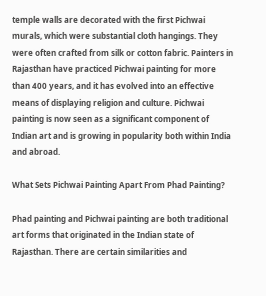temple walls are decorated with the first Pichwai murals, which were substantial cloth hangings. They were often crafted from silk or cotton fabric. Painters in Rajasthan have practiced Pichwai painting for more than 400 years, and it has evolved into an effective means of displaying religion and culture. Pichwai painting is now seen as a significant component of Indian art and is growing in popularity both within India and abroad.

What Sets Pichwai Painting Apart From Phad Painting?

Phad painting and Pichwai painting are both traditional art forms that originated in the Indian state of Rajasthan. There are certain similarities and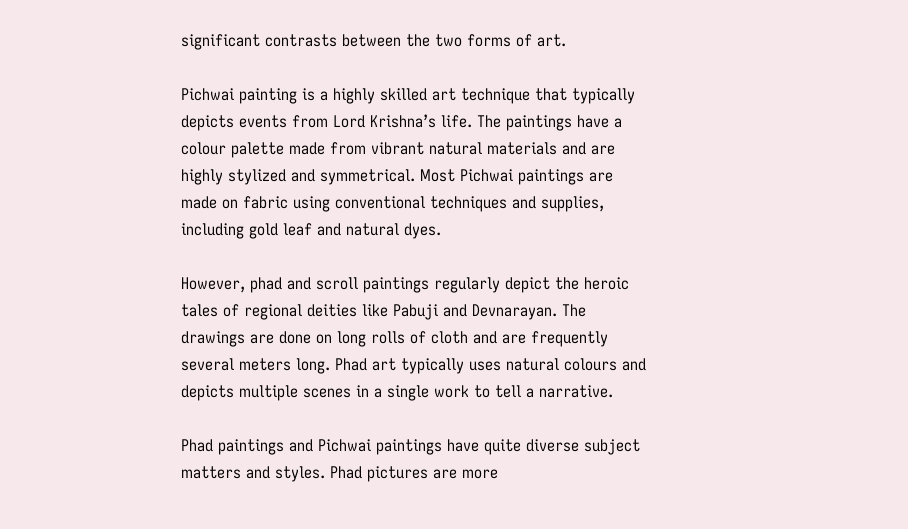significant contrasts between the two forms of art.

Pichwai painting is a highly skilled art technique that typically depicts events from Lord Krishna’s life. The paintings have a colour palette made from vibrant natural materials and are highly stylized and symmetrical. Most Pichwai paintings are made on fabric using conventional techniques and supplies, including gold leaf and natural dyes.

However, phad and scroll paintings regularly depict the heroic tales of regional deities like Pabuji and Devnarayan. The drawings are done on long rolls of cloth and are frequently several meters long. Phad art typically uses natural colours and depicts multiple scenes in a single work to tell a narrative.

Phad paintings and Pichwai paintings have quite diverse subject matters and styles. Phad pictures are more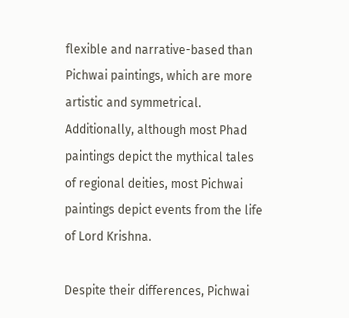flexible and narrative-based than Pichwai paintings, which are more artistic and symmetrical. Additionally, although most Phad paintings depict the mythical tales of regional deities, most Pichwai paintings depict events from the life of Lord Krishna.

Despite their differences, Pichwai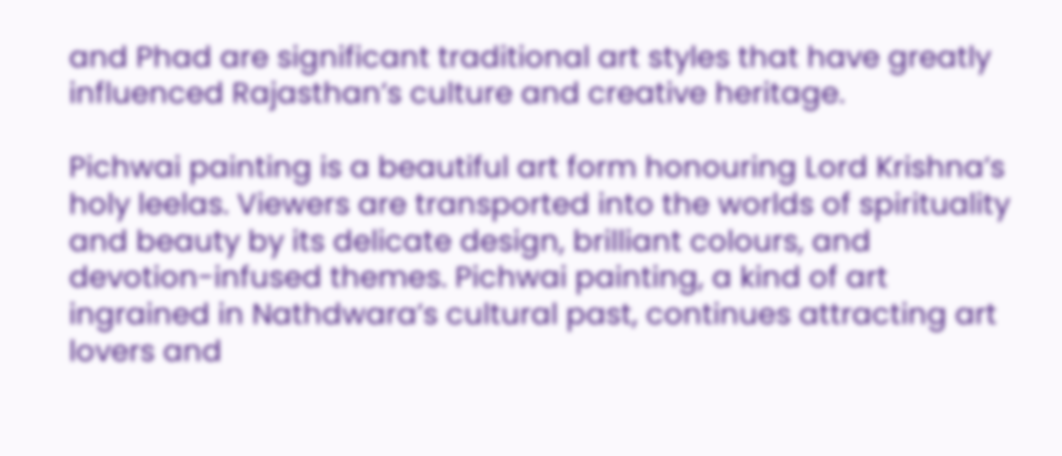and Phad are significant traditional art styles that have greatly influenced Rajasthan’s culture and creative heritage.

Pichwai painting is a beautiful art form honouring Lord Krishna’s holy leelas. Viewers are transported into the worlds of spirituality and beauty by its delicate design, brilliant colours, and devotion-infused themes. Pichwai painting, a kind of art ingrained in Nathdwara’s cultural past, continues attracting art lovers and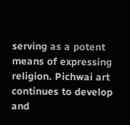serving as a potent means of expressing religion. Pichwai art continues to develop and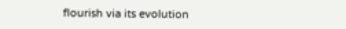flourish via its evolution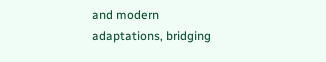and modern adaptations, bridging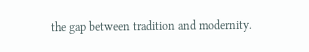the gap between tradition and modernity.